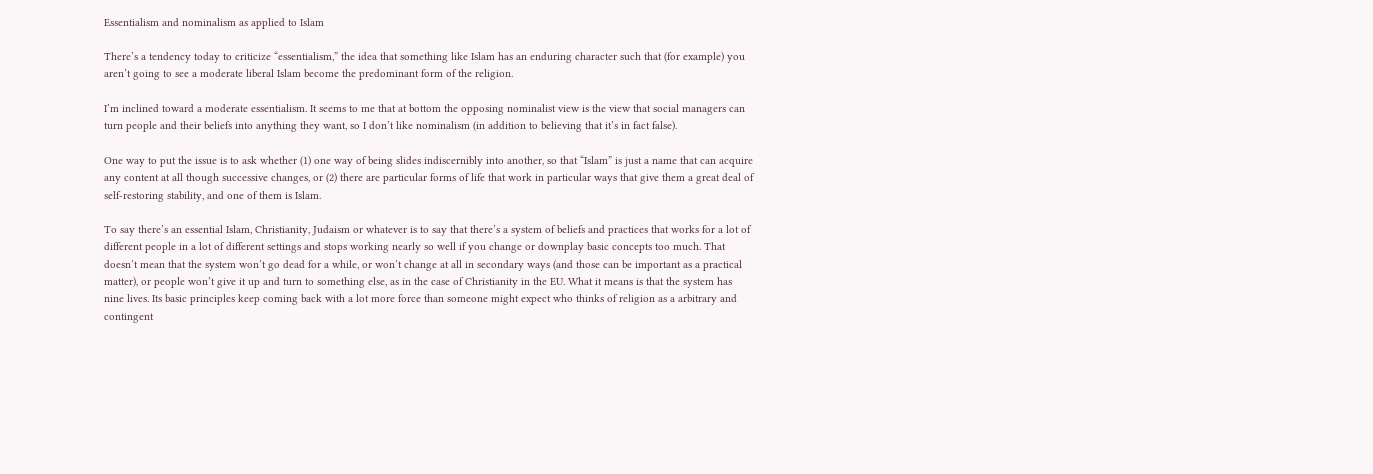Essentialism and nominalism as applied to Islam

There’s a tendency today to criticize “essentialism,” the idea that something like Islam has an enduring character such that (for example) you aren’t going to see a moderate liberal Islam become the predominant form of the religion.

I’m inclined toward a moderate essentialism. It seems to me that at bottom the opposing nominalist view is the view that social managers can turn people and their beliefs into anything they want, so I don’t like nominalism (in addition to believing that it’s in fact false).

One way to put the issue is to ask whether (1) one way of being slides indiscernibly into another, so that “Islam” is just a name that can acquire any content at all though successive changes, or (2) there are particular forms of life that work in particular ways that give them a great deal of self-restoring stability, and one of them is Islam.

To say there’s an essential Islam, Christianity, Judaism or whatever is to say that there’s a system of beliefs and practices that works for a lot of different people in a lot of different settings and stops working nearly so well if you change or downplay basic concepts too much. That doesn’t mean that the system won’t go dead for a while, or won’t change at all in secondary ways (and those can be important as a practical matter), or people won’t give it up and turn to something else, as in the case of Christianity in the EU. What it means is that the system has nine lives. Its basic principles keep coming back with a lot more force than someone might expect who thinks of religion as a arbitrary and contingent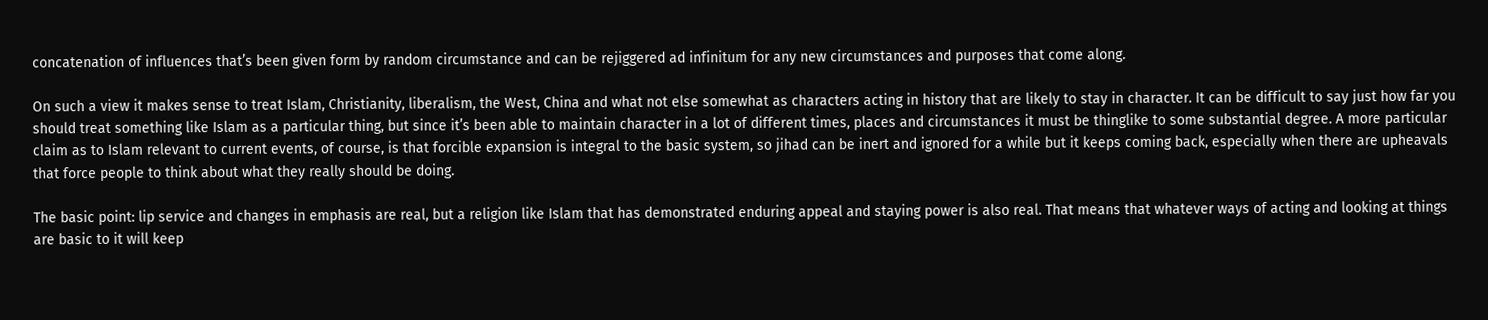concatenation of influences that’s been given form by random circumstance and can be rejiggered ad infinitum for any new circumstances and purposes that come along.

On such a view it makes sense to treat Islam, Christianity, liberalism, the West, China and what not else somewhat as characters acting in history that are likely to stay in character. It can be difficult to say just how far you should treat something like Islam as a particular thing, but since it’s been able to maintain character in a lot of different times, places and circumstances it must be thinglike to some substantial degree. A more particular claim as to Islam relevant to current events, of course, is that forcible expansion is integral to the basic system, so jihad can be inert and ignored for a while but it keeps coming back, especially when there are upheavals that force people to think about what they really should be doing.

The basic point: lip service and changes in emphasis are real, but a religion like Islam that has demonstrated enduring appeal and staying power is also real. That means that whatever ways of acting and looking at things are basic to it will keep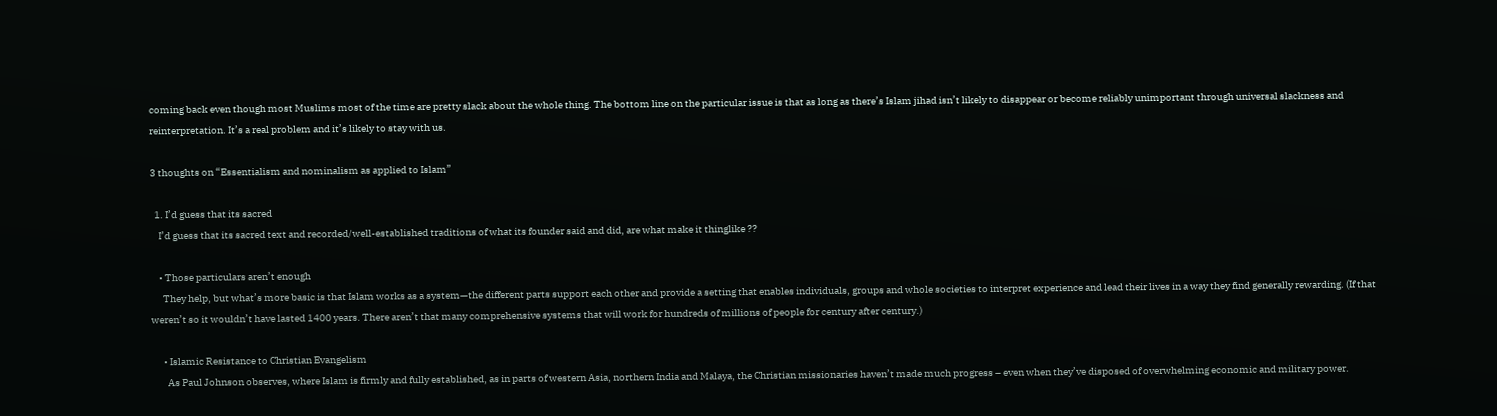coming back even though most Muslims most of the time are pretty slack about the whole thing. The bottom line on the particular issue is that as long as there’s Islam jihad isn’t likely to disappear or become reliably unimportant through universal slackness and reinterpretation. It’s a real problem and it’s likely to stay with us.

3 thoughts on “Essentialism and nominalism as applied to Islam”

  1. I’d guess that its sacred
    I’d guess that its sacred text and recorded/well-established traditions of what its founder said and did, are what make it thinglike ??

    • Those particulars aren’t enough
      They help, but what’s more basic is that Islam works as a system—the different parts support each other and provide a setting that enables individuals, groups and whole societies to interpret experience and lead their lives in a way they find generally rewarding. (If that weren’t so it wouldn’t have lasted 1400 years. There aren’t that many comprehensive systems that will work for hundreds of millions of people for century after century.)

      • Islamic Resistance to Christian Evangelism
        As Paul Johnson observes, where Islam is firmly and fully established, as in parts of western Asia, northern India and Malaya, the Christian missionaries haven’t made much progress – even when they’ve disposed of overwhelming economic and military power.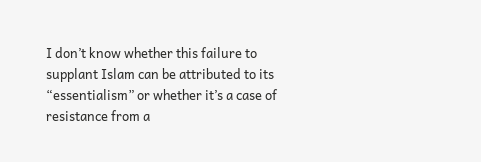I don’t know whether this failure to supplant Islam can be attributed to its “essentialism” or whether it’s a case of resistance from a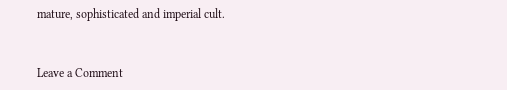mature, sophisticated and imperial cult.


Leave a Comment